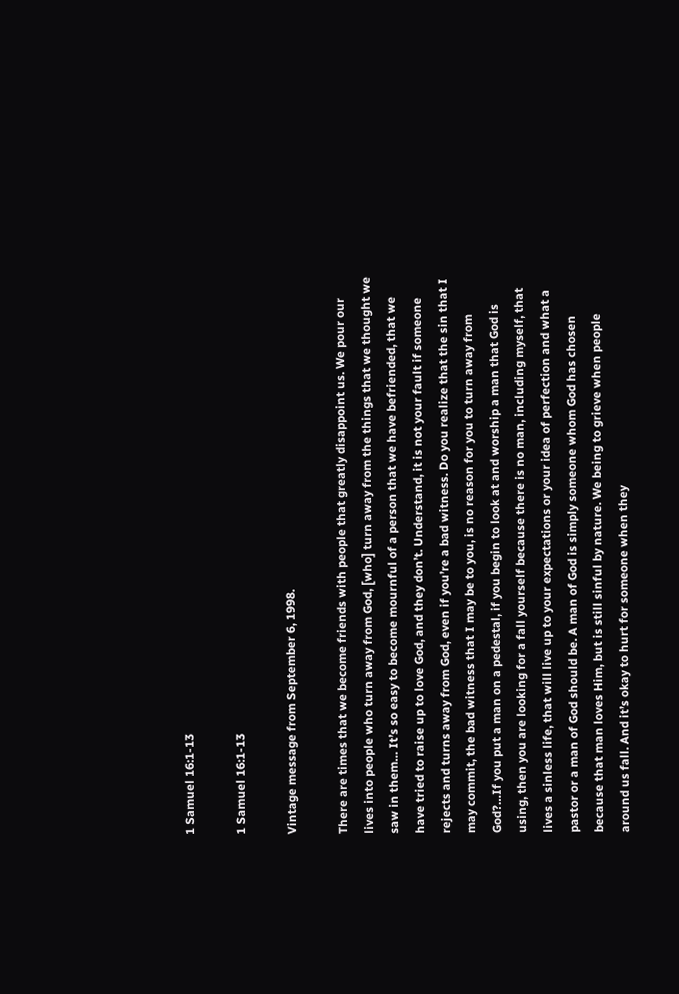1 Samuel 16:1-13

1 Samuel 16:1-13

Vintage message from September 6, 1998.

There are times that we become friends with people that greatly disappoint us. We pour our lives into people who turn away from God, [who] turn away from the things that we thought we saw in them… It’s so easy to become mournful of a person that we have befriended, that we have tried to raise up to love God, and they don’t. Understand, it is not your fault if someone rejects and turns away from God, even if you’re a bad witness. Do you realize that the sin that I may commit, the bad witness that I may be to you, is no reason for you to turn away from God?…If you put a man on a pedestal, if you begin to look at and worship a man that God is using, then you are looking for a fall yourself because there is no man, including myself, that lives a sinless life, that will live up to your expectations or your idea of perfection and what a pastor or a man of God should be. A man of God is simply someone whom God has chosen because that man loves Him, but is still sinful by nature. We being to grieve when people around us fall. And it’s okay to hurt for someone when they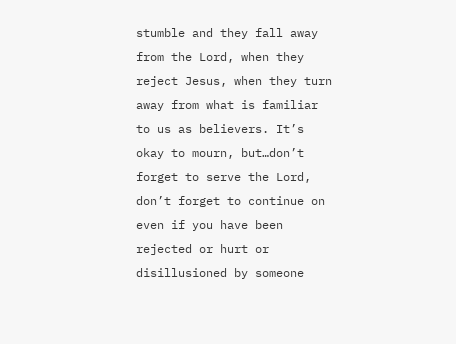stumble and they fall away from the Lord, when they reject Jesus, when they turn away from what is familiar to us as believers. It’s okay to mourn, but…don’t forget to serve the Lord, don’t forget to continue on even if you have been rejected or hurt or disillusioned by someone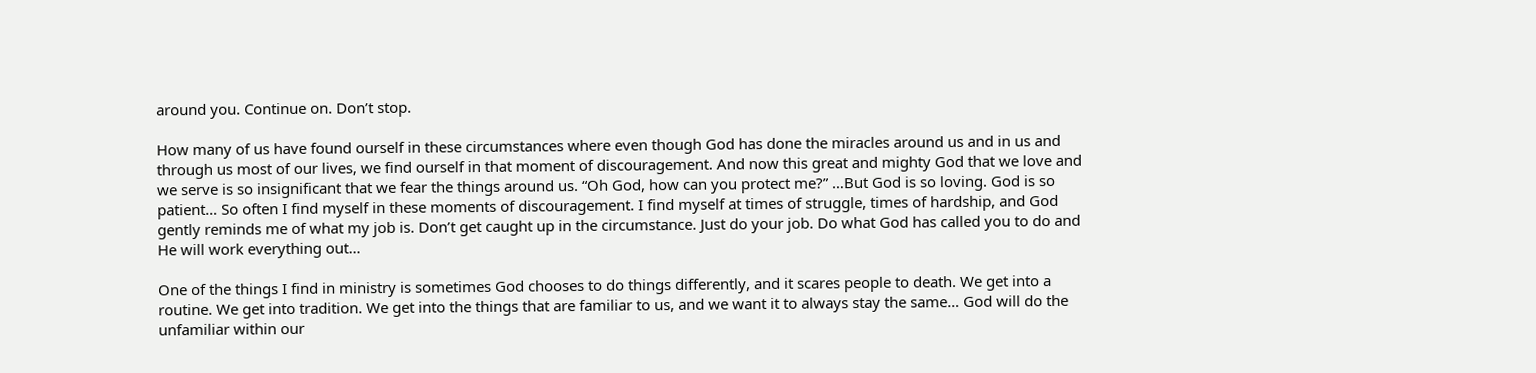around you. Continue on. Don’t stop.

How many of us have found ourself in these circumstances where even though God has done the miracles around us and in us and through us most of our lives, we find ourself in that moment of discouragement. And now this great and mighty God that we love and we serve is so insignificant that we fear the things around us. “Oh God, how can you protect me?” …But God is so loving. God is so patient… So often I find myself in these moments of discouragement. I find myself at times of struggle, times of hardship, and God gently reminds me of what my job is. Don’t get caught up in the circumstance. Just do your job. Do what God has called you to do and He will work everything out…

One of the things I find in ministry is sometimes God chooses to do things differently, and it scares people to death. We get into a routine. We get into tradition. We get into the things that are familiar to us, and we want it to always stay the same… God will do the unfamiliar within our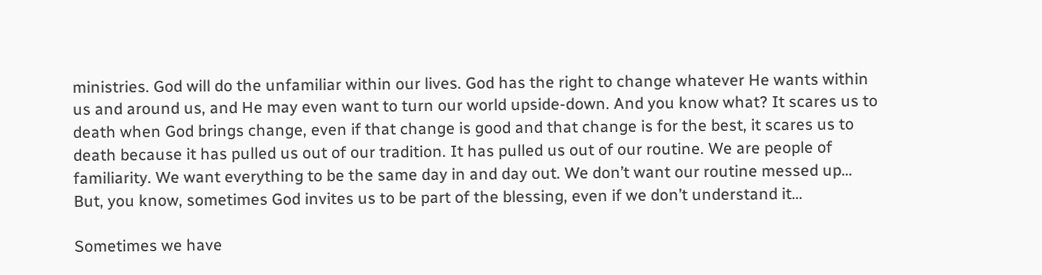ministries. God will do the unfamiliar within our lives. God has the right to change whatever He wants within us and around us, and He may even want to turn our world upside-down. And you know what? It scares us to death when God brings change, even if that change is good and that change is for the best, it scares us to death because it has pulled us out of our tradition. It has pulled us out of our routine. We are people of familiarity. We want everything to be the same day in and day out. We don’t want our routine messed up… But, you know, sometimes God invites us to be part of the blessing, even if we don’t understand it…

Sometimes we have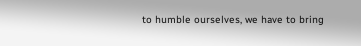to humble ourselves, we have to bring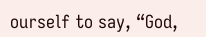ourself to say, “God,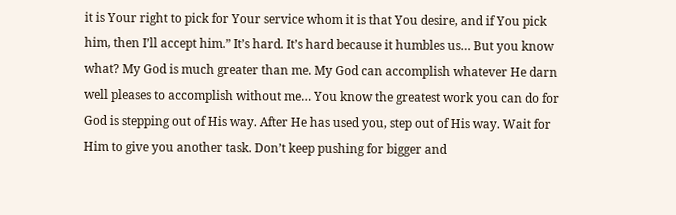it is Your right to pick for Your service whom it is that You desire, and if You pick him, then I’ll accept him.” It’s hard. It’s hard because it humbles us… But you know what? My God is much greater than me. My God can accomplish whatever He darn well pleases to accomplish without me… You know the greatest work you can do for God is stepping out of His way. After He has used you, step out of His way. Wait for Him to give you another task. Don’t keep pushing for bigger and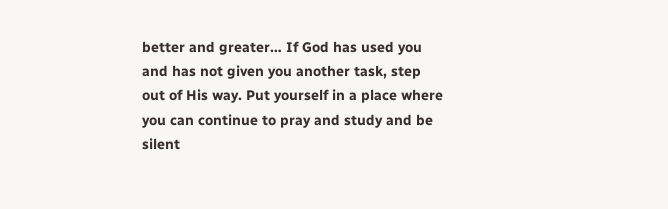better and greater… If God has used you and has not given you another task, step out of His way. Put yourself in a place where you can continue to pray and study and be silent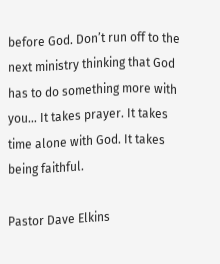before God. Don’t run off to the next ministry thinking that God has to do something more with you… It takes prayer. It takes time alone with God. It takes being faithful.

Pastor Dave Elkins